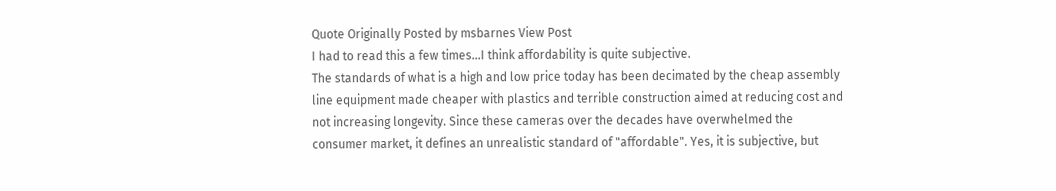Quote Originally Posted by msbarnes View Post
I had to read this a few times...I think affordability is quite subjective.
The standards of what is a high and low price today has been decimated by the cheap assembly line equipment made cheaper with plastics and terrible construction aimed at reducing cost and not increasing longevity. Since these cameras over the decades have overwhelmed the consumer market, it defines an unrealistic standard of "affordable". Yes, it is subjective, but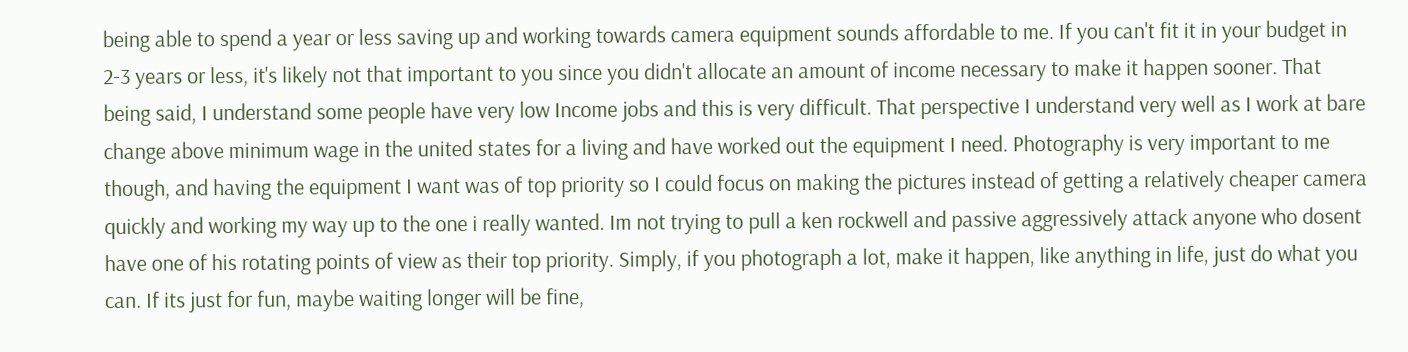being able to spend a year or less saving up and working towards camera equipment sounds affordable to me. If you can't fit it in your budget in 2-3 years or less, it's likely not that important to you since you didn't allocate an amount of income necessary to make it happen sooner. That being said, I understand some people have very low Income jobs and this is very difficult. That perspective I understand very well as I work at bare change above minimum wage in the united states for a living and have worked out the equipment I need. Photography is very important to me though, and having the equipment I want was of top priority so I could focus on making the pictures instead of getting a relatively cheaper camera quickly and working my way up to the one i really wanted. Im not trying to pull a ken rockwell and passive aggressively attack anyone who dosent have one of his rotating points of view as their top priority. Simply, if you photograph a lot, make it happen, like anything in life, just do what you can. If its just for fun, maybe waiting longer will be fine,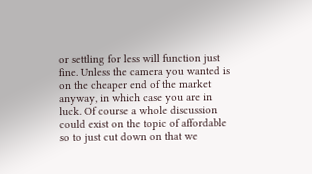or settling for less will function just fine. Unless the camera you wanted is on the cheaper end of the market anyway, in which case you are in luck. Of course a whole discussion could exist on the topic of affordable so to just cut down on that we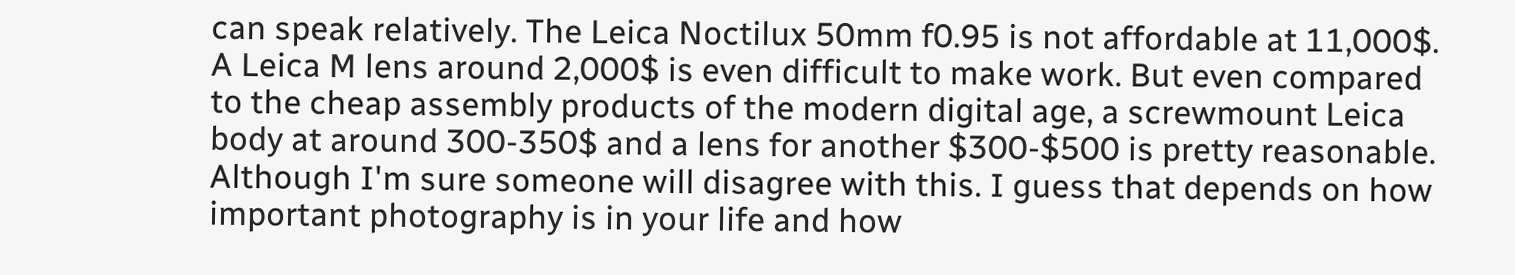can speak relatively. The Leica Noctilux 50mm f0.95 is not affordable at 11,000$. A Leica M lens around 2,000$ is even difficult to make work. But even compared to the cheap assembly products of the modern digital age, a screwmount Leica body at around 300-350$ and a lens for another $300-$500 is pretty reasonable. Although I'm sure someone will disagree with this. I guess that depends on how important photography is in your life and how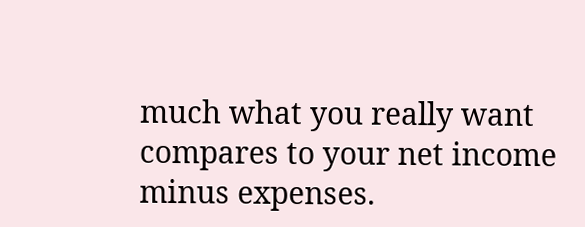much what you really want compares to your net income minus expenses.